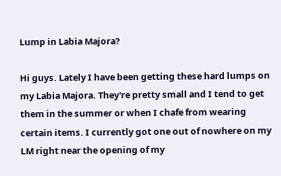Lump in Labia Majora?

Hi guys. Lately I have been getting these hard lumps on my Labia Majora. They're pretty small and I tend to get them in the summer or when I chafe from wearing certain items. I currently got one out of nowhere on my LM right near the opening of my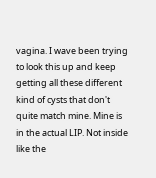vagina. I wave been trying to look this up and keep getting all these different kind of cysts that don't quite match mine. Mine is in the actual LIP. Not inside like the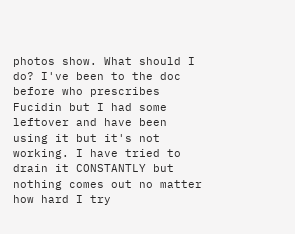photos show. What should I do? I've been to the doc before who prescribes Fucidin but I had some leftover and have been using it but it's not working. I have tried to drain it CONSTANTLY but nothing comes out no matter how hard I try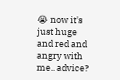😭 now it's just huge and red and angry with me.. advice?